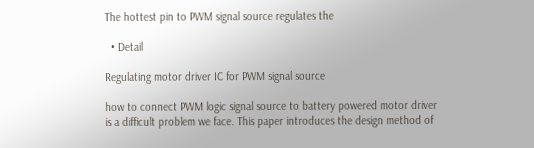The hottest pin to PWM signal source regulates the

  • Detail

Regulating motor driver IC for PWM signal source

how to connect PWM logic signal source to battery powered motor driver is a difficult problem we face. This paper introduces the design method of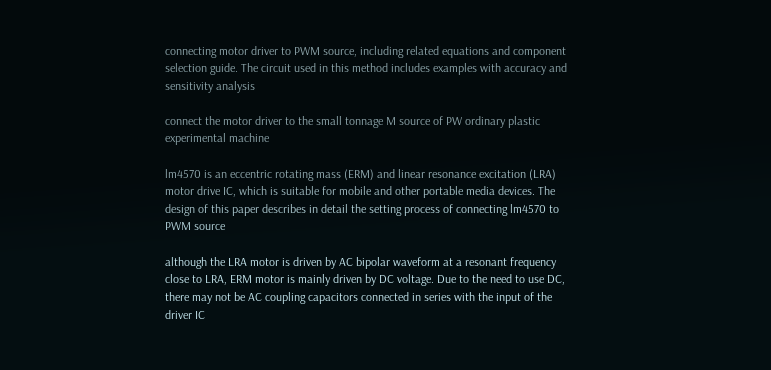connecting motor driver to PWM source, including related equations and component selection guide. The circuit used in this method includes examples with accuracy and sensitivity analysis

connect the motor driver to the small tonnage M source of PW ordinary plastic experimental machine

lm4570 is an eccentric rotating mass (ERM) and linear resonance excitation (LRA) motor drive IC, which is suitable for mobile and other portable media devices. The design of this paper describes in detail the setting process of connecting lm4570 to PWM source

although the LRA motor is driven by AC bipolar waveform at a resonant frequency close to LRA, ERM motor is mainly driven by DC voltage. Due to the need to use DC, there may not be AC coupling capacitors connected in series with the input of the driver IC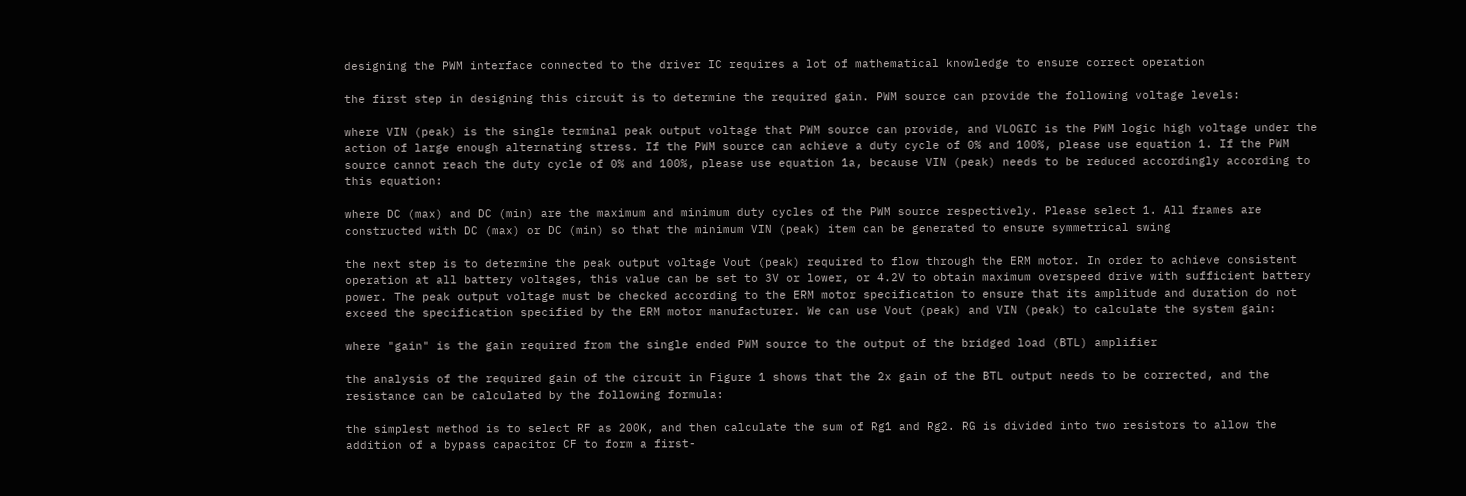designing the PWM interface connected to the driver IC requires a lot of mathematical knowledge to ensure correct operation

the first step in designing this circuit is to determine the required gain. PWM source can provide the following voltage levels:

where VIN (peak) is the single terminal peak output voltage that PWM source can provide, and VLOGIC is the PWM logic high voltage under the action of large enough alternating stress. If the PWM source can achieve a duty cycle of 0% and 100%, please use equation 1. If the PWM source cannot reach the duty cycle of 0% and 100%, please use equation 1a, because VIN (peak) needs to be reduced accordingly according to this equation:

where DC (max) and DC (min) are the maximum and minimum duty cycles of the PWM source respectively. Please select 1. All frames are constructed with DC (max) or DC (min) so that the minimum VIN (peak) item can be generated to ensure symmetrical swing

the next step is to determine the peak output voltage Vout (peak) required to flow through the ERM motor. In order to achieve consistent operation at all battery voltages, this value can be set to 3V or lower, or 4.2V to obtain maximum overspeed drive with sufficient battery power. The peak output voltage must be checked according to the ERM motor specification to ensure that its amplitude and duration do not exceed the specification specified by the ERM motor manufacturer. We can use Vout (peak) and VIN (peak) to calculate the system gain:

where "gain" is the gain required from the single ended PWM source to the output of the bridged load (BTL) amplifier

the analysis of the required gain of the circuit in Figure 1 shows that the 2x gain of the BTL output needs to be corrected, and the resistance can be calculated by the following formula:

the simplest method is to select RF as 200K, and then calculate the sum of Rg1 and Rg2. RG is divided into two resistors to allow the addition of a bypass capacitor CF to form a first-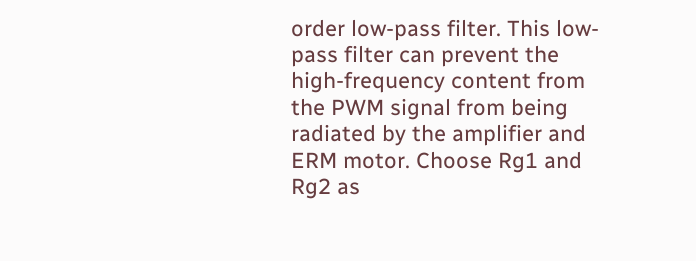order low-pass filter. This low-pass filter can prevent the high-frequency content from the PWM signal from being radiated by the amplifier and ERM motor. Choose Rg1 and Rg2 as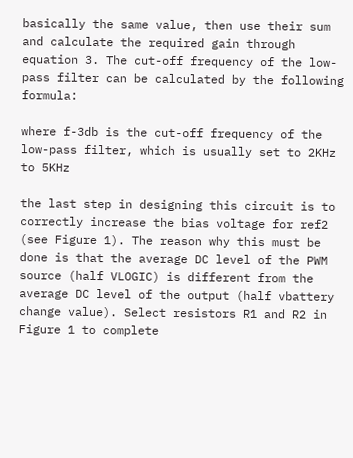basically the same value, then use their sum and calculate the required gain through equation 3. The cut-off frequency of the low-pass filter can be calculated by the following formula:

where f-3db is the cut-off frequency of the low-pass filter, which is usually set to 2KHz to 5KHz

the last step in designing this circuit is to correctly increase the bias voltage for ref2 (see Figure 1). The reason why this must be done is that the average DC level of the PWM source (half VLOGIC) is different from the average DC level of the output (half vbattery change value). Select resistors R1 and R2 in Figure 1 to complete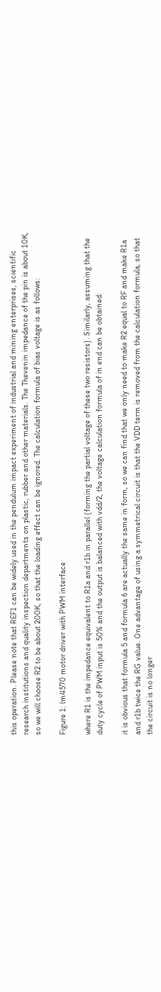this operation. Please note that REF1 can be widely used in the pendulum impact experiment of industrial and mining enterprises, scientific research institutions and quality inspection departments on plastic, rubber and other materials. The Thevenin impedance of the pin is about 10K, so we will choose R2 to be about 200K, so that the loading effect can be ignored. The calculation formula of bias voltage is as follows:

Figure 1: lm4570 motor driver with PWM interface

where R1 is the impedance equivalent to R1a and r1b in parallel (forming the partial voltage of these two resistors). Similarly, assuming that the duty cycle of PWM input is 50% and the output is balanced with vdd/2, the voltage calculation formula of in end can be obtained:

it is obvious that formula 5 and formula 6 are actually the same in form, so we can find that we only need to make R2 equal to RF and make R1a and r1b twice the RG value. One advantage of using a symmetrical circuit is that the VDD term is removed from the calculation formula, so that the circuit is no longer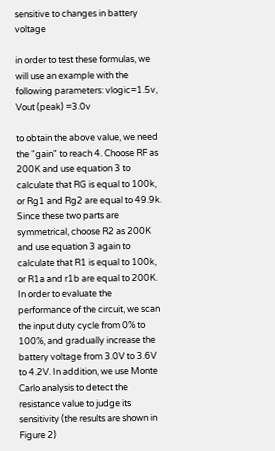sensitive to changes in battery voltage

in order to test these formulas, we will use an example with the following parameters: vlogic=1.5v, Vout (peak) =3.0v

to obtain the above value, we need the "gain" to reach 4. Choose RF as 200K and use equation 3 to calculate that RG is equal to 100k, or Rg1 and Rg2 are equal to 49.9k. Since these two parts are symmetrical, choose R2 as 200K and use equation 3 again to calculate that R1 is equal to 100k, or R1a and r1b are equal to 200K. In order to evaluate the performance of the circuit, we scan the input duty cycle from 0% to 100%, and gradually increase the battery voltage from 3.0V to 3.6V to 4.2V. In addition, we use Monte Carlo analysis to detect the resistance value to judge its sensitivity (the results are shown in Figure 2)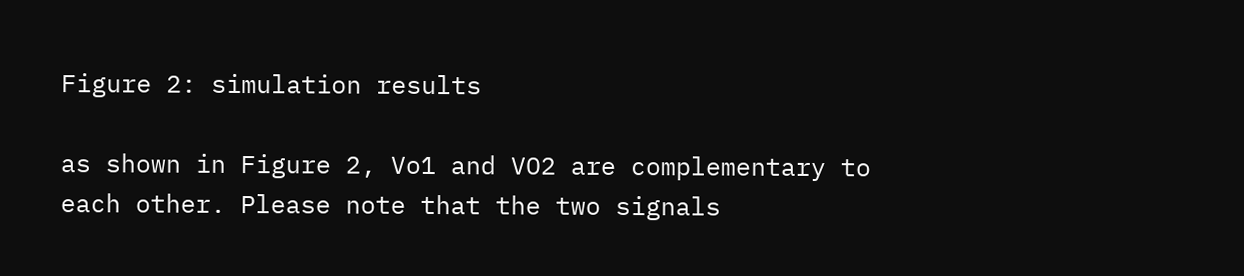Figure 2: simulation results

as shown in Figure 2, Vo1 and VO2 are complementary to each other. Please note that the two signals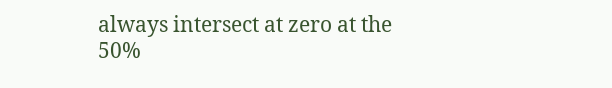always intersect at zero at the 50%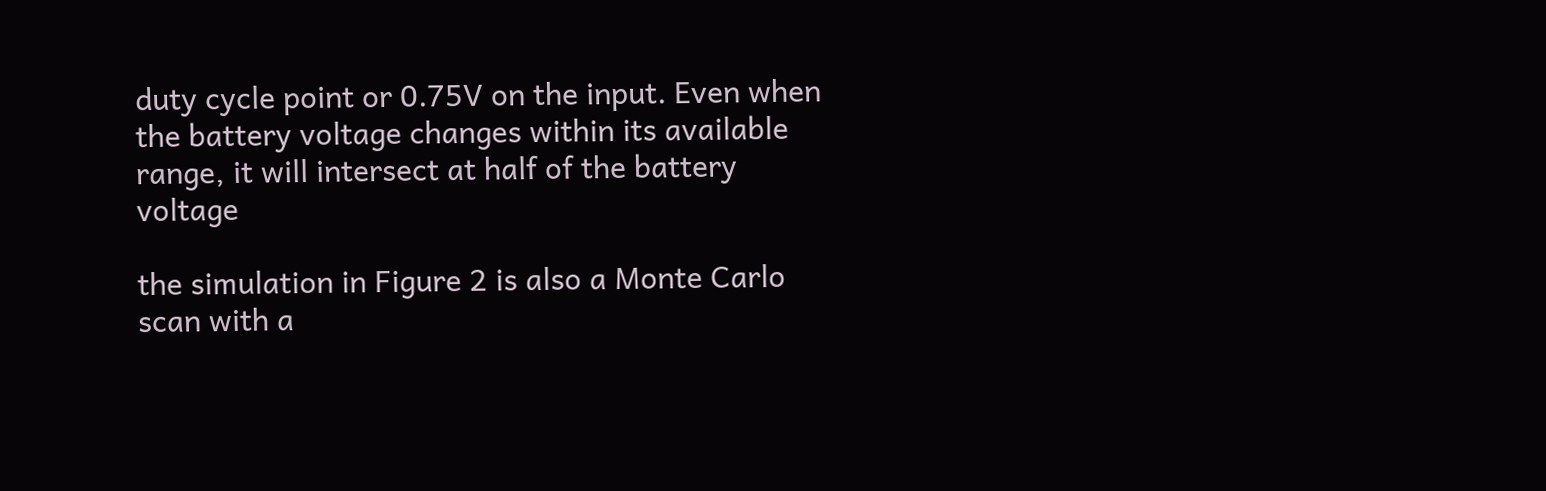duty cycle point or 0.75V on the input. Even when the battery voltage changes within its available range, it will intersect at half of the battery voltage

the simulation in Figure 2 is also a Monte Carlo scan with a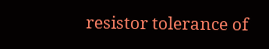resistor tolerance of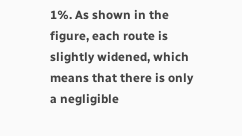1%. As shown in the figure, each route is slightly widened, which means that there is only a negligible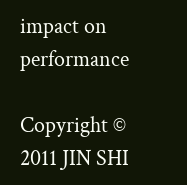impact on performance

Copyright © 2011 JIN SHI